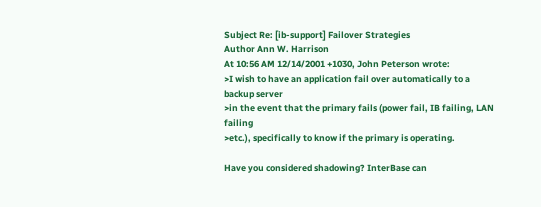Subject Re: [ib-support] Failover Strategies
Author Ann W. Harrison
At 10:56 AM 12/14/2001 +1030, John Peterson wrote:
>I wish to have an application fail over automatically to a backup server
>in the event that the primary fails (power fail, IB failing, LAN failing
>etc.), specifically to know if the primary is operating.

Have you considered shadowing? InterBase can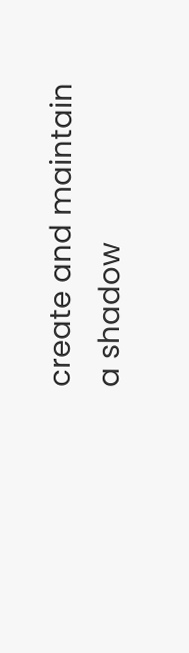create and maintain
a shadow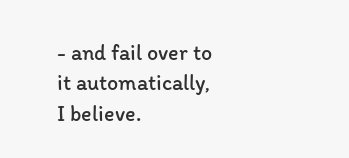- and fail over to it automatically, I believe.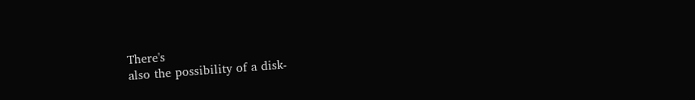There's
also the possibility of a disk-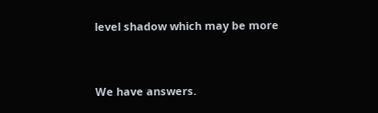level shadow which may be more


We have answers.